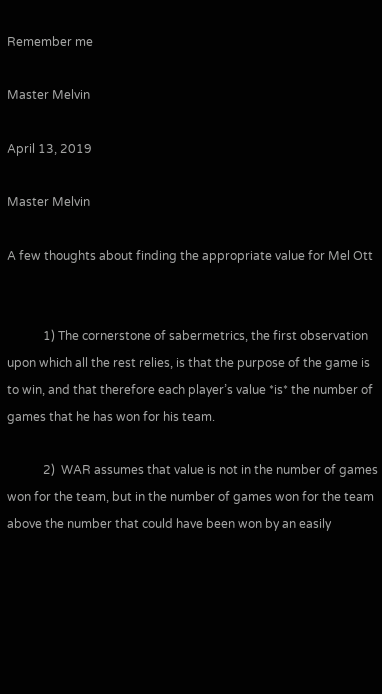Remember me

Master Melvin

April 13, 2019

Master Melvin

A few thoughts about finding the appropriate value for Mel Ott


            1) The cornerstone of sabermetrics, the first observation upon which all the rest relies, is that the purpose of the game is to win, and that therefore each player’s value *is* the number of games that he has won for his team.

            2)  WAR assumes that value is not in the number of games won for the team, but in the number of games won for the team above the number that could have been won by an easily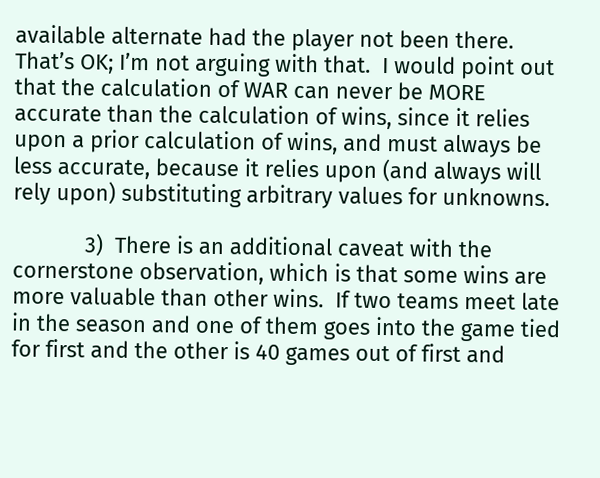available alternate had the player not been there.   That’s OK; I’m not arguing with that.  I would point out that the calculation of WAR can never be MORE accurate than the calculation of wins, since it relies upon a prior calculation of wins, and must always be less accurate, because it relies upon (and always will rely upon) substituting arbitrary values for unknowns.

            3)  There is an additional caveat with the cornerstone observation, which is that some wins are more valuable than other wins.  If two teams meet late in the season and one of them goes into the game tied for first and the other is 40 games out of first and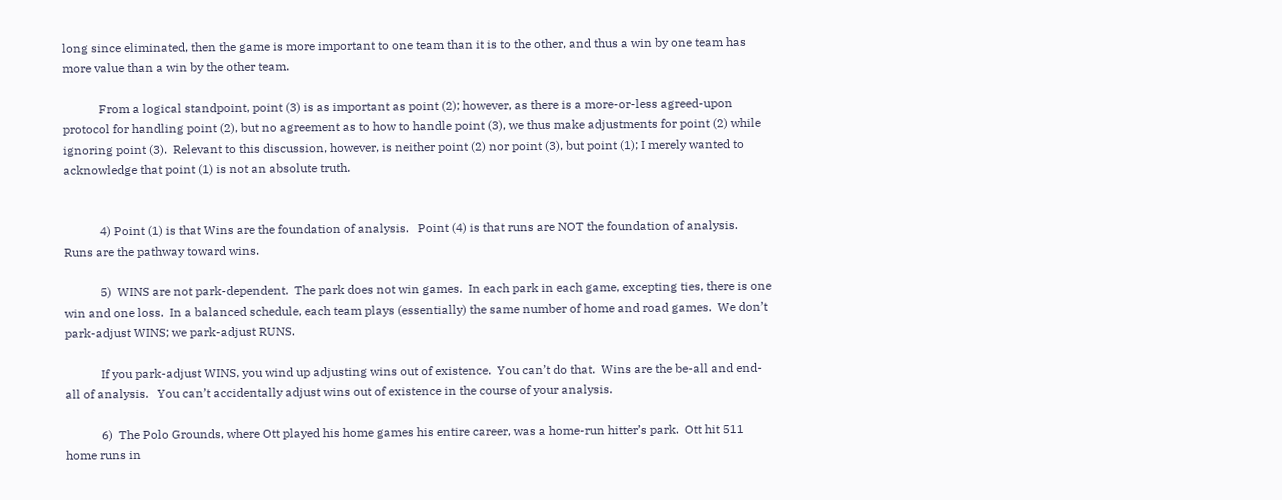long since eliminated, then the game is more important to one team than it is to the other, and thus a win by one team has more value than a win by the other team.

            From a logical standpoint, point (3) is as important as point (2); however, as there is a more-or-less agreed-upon protocol for handling point (2), but no agreement as to how to handle point (3), we thus make adjustments for point (2) while ignoring point (3).  Relevant to this discussion, however, is neither point (2) nor point (3), but point (1); I merely wanted to acknowledge that point (1) is not an absolute truth.


            4) Point (1) is that Wins are the foundation of analysis.   Point (4) is that runs are NOT the foundation of analysis.   Runs are the pathway toward wins.

            5)  WINS are not park-dependent.  The park does not win games.  In each park in each game, excepting ties, there is one win and one loss.  In a balanced schedule, each team plays (essentially) the same number of home and road games.  We don’t park-adjust WINS; we park-adjust RUNS.

            If you park-adjust WINS, you wind up adjusting wins out of existence.  You can’t do that.  Wins are the be-all and end-all of analysis.   You can’t accidentally adjust wins out of existence in the course of your analysis.

            6)  The Polo Grounds, where Ott played his home games his entire career, was a home-run hitter’s park.  Ott hit 511 home runs in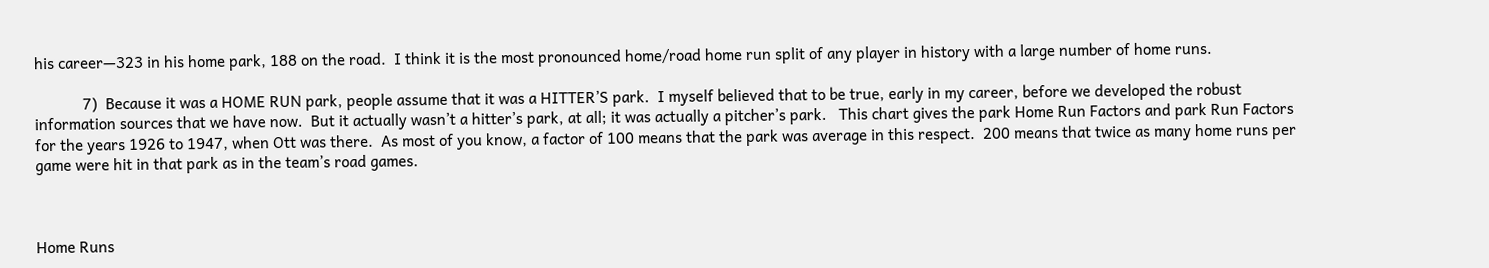his career—323 in his home park, 188 on the road.  I think it is the most pronounced home/road home run split of any player in history with a large number of home runs.

            7)  Because it was a HOME RUN park, people assume that it was a HITTER’S park.  I myself believed that to be true, early in my career, before we developed the robust information sources that we have now.  But it actually wasn’t a hitter’s park, at all; it was actually a pitcher’s park.   This chart gives the park Home Run Factors and park Run Factors for the years 1926 to 1947, when Ott was there.  As most of you know, a factor of 100 means that the park was average in this respect.  200 means that twice as many home runs per game were hit in that park as in the team’s road games.



Home Runs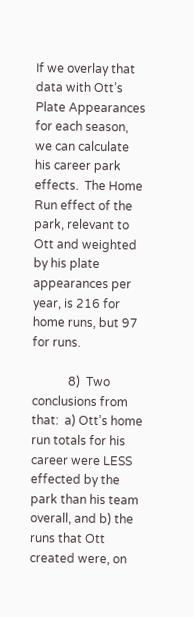If we overlay that data with Ott’s Plate Appearances for each season, we can calculate his career park effects.  The Home Run effect of the park, relevant to Ott and weighted by his plate appearances per year, is 216 for home runs, but 97 for runs.

            8)  Two conclusions from that:  a) Ott’s home run totals for his career were LESS effected by the park than his team overall, and b) the runs that Ott created were, on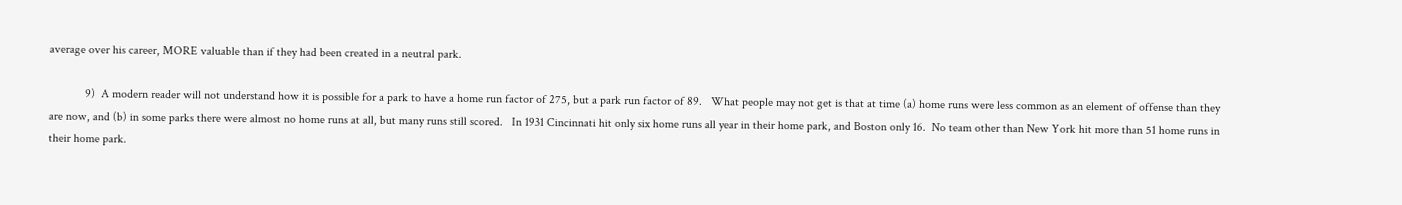average over his career, MORE valuable than if they had been created in a neutral park.

            9)  A modern reader will not understand how it is possible for a park to have a home run factor of 275, but a park run factor of 89.   What people may not get is that at time (a) home runs were less common as an element of offense than they are now, and (b) in some parks there were almost no home runs at all, but many runs still scored.   In 1931 Cincinnati hit only six home runs all year in their home park, and Boston only 16.  No team other than New York hit more than 51 home runs in their home park.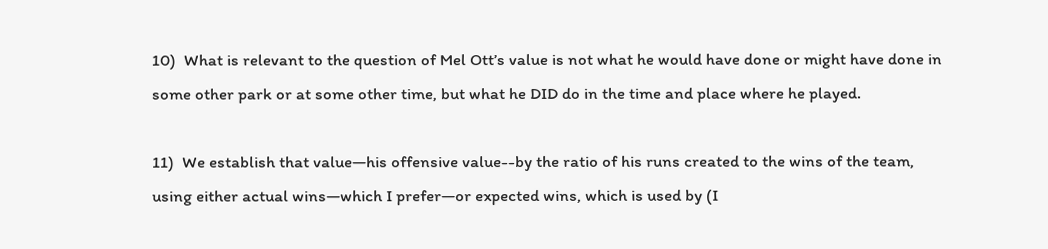10)  What is relevant to the question of Mel Ott’s value is not what he would have done or might have done in some other park or at some other time, but what he DID do in the time and place where he played.

11)  We establish that value—his offensive value--by the ratio of his runs created to the wins of the team, using either actual wins—which I prefer—or expected wins, which is used by (I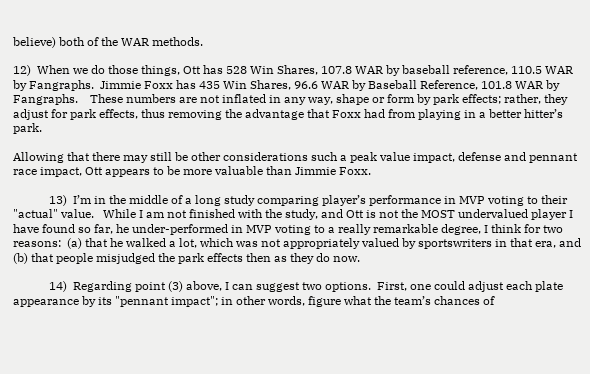believe) both of the WAR methods.

12)  When we do those things, Ott has 528 Win Shares, 107.8 WAR by baseball reference, 110.5 WAR by Fangraphs.  Jimmie Foxx has 435 Win Shares, 96.6 WAR by Baseball Reference, 101.8 WAR by Fangraphs.    These numbers are not inflated in any way, shape or form by park effects; rather, they adjust for park effects, thus removing the advantage that Foxx had from playing in a better hitter’s park.

Allowing that there may still be other considerations such a peak value impact, defense and pennant race impact, Ott appears to be more valuable than Jimmie Foxx.

            13)  I’m in the middle of a long study comparing player’s performance in MVP voting to their "actual" value.   While I am not finished with the study, and Ott is not the MOST undervalued player I have found so far, he under-performed in MVP voting to a really remarkable degree, I think for two reasons:  (a) that he walked a lot, which was not appropriately valued by sportswriters in that era, and (b) that people misjudged the park effects then as they do now.

            14)  Regarding point (3) above, I can suggest two options.  First, one could adjust each plate appearance by its "pennant impact"; in other words, figure what the team’s chances of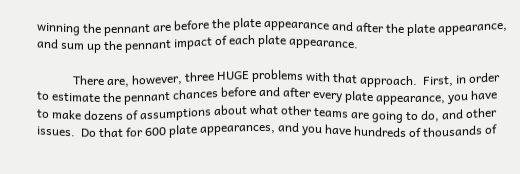winning the pennant are before the plate appearance and after the plate appearance, and sum up the pennant impact of each plate appearance.

            There are, however, three HUGE problems with that approach.  First, in order to estimate the pennant chances before and after every plate appearance, you have to make dozens of assumptions about what other teams are going to do, and other issues.  Do that for 600 plate appearances, and you have hundreds of thousands of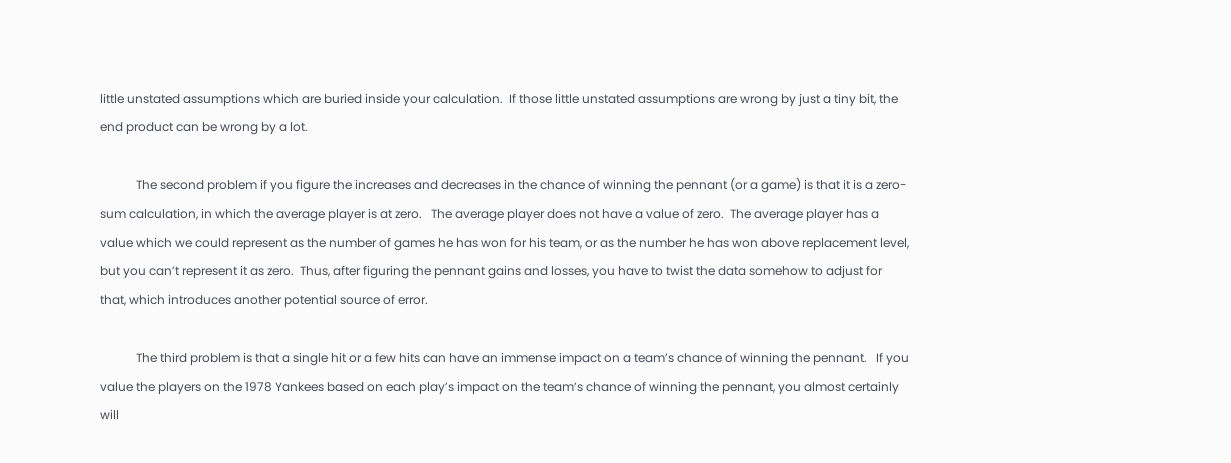little unstated assumptions which are buried inside your calculation.  If those little unstated assumptions are wrong by just a tiny bit, the end product can be wrong by a lot.

            The second problem if you figure the increases and decreases in the chance of winning the pennant (or a game) is that it is a zero-sum calculation, in which the average player is at zero.   The average player does not have a value of zero.  The average player has a value which we could represent as the number of games he has won for his team, or as the number he has won above replacement level, but you can’t represent it as zero.  Thus, after figuring the pennant gains and losses, you have to twist the data somehow to adjust for that, which introduces another potential source of error.

            The third problem is that a single hit or a few hits can have an immense impact on a team’s chance of winning the pennant.   If you value the players on the 1978 Yankees based on each play’s impact on the team’s chance of winning the pennant, you almost certainly will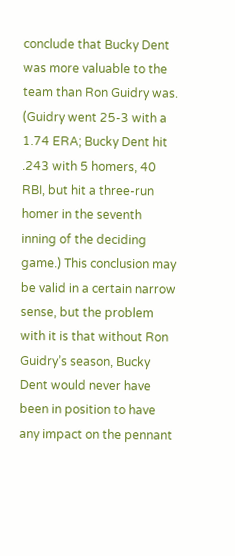conclude that Bucky Dent was more valuable to the team than Ron Guidry was.  (Guidry went 25-3 with a 1.74 ERA; Bucky Dent hit .243 with 5 homers, 40 RBI, but hit a three-run homer in the seventh inning of the deciding game.) This conclusion may be valid in a certain narrow sense, but the problem with it is that without Ron Guidry’s season, Bucky Dent would never have been in position to have any impact on the pennant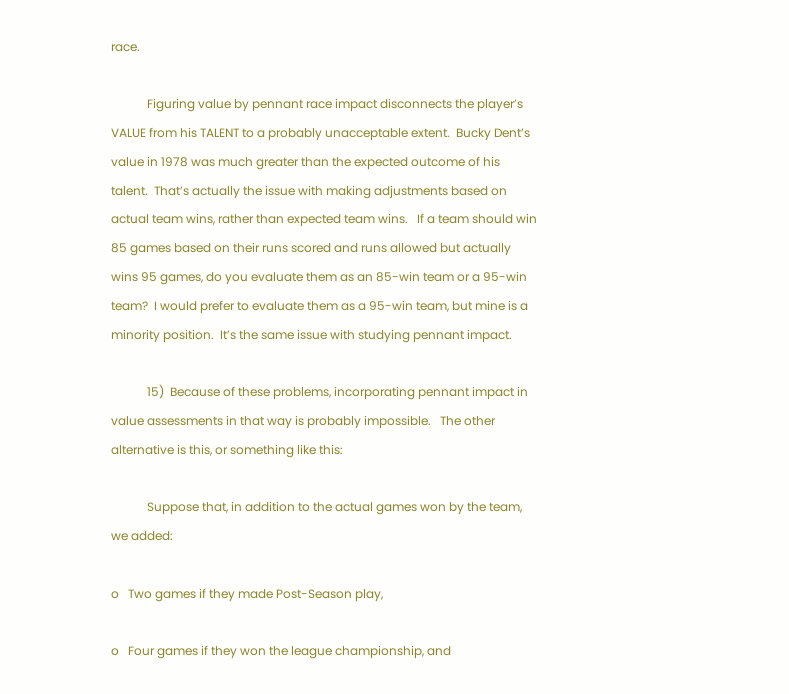race.

            Figuring value by pennant race impact disconnects the player’s VALUE from his TALENT to a probably unacceptable extent.  Bucky Dent’s value in 1978 was much greater than the expected outcome of his talent.  That’s actually the issue with making adjustments based on actual team wins, rather than expected team wins.   If a team should win 85 games based on their runs scored and runs allowed but actually wins 95 games, do you evaluate them as an 85-win team or a 95-win team?  I would prefer to evaluate them as a 95-win team, but mine is a minority position.  It’s the same issue with studying pennant impact.

            15)  Because of these problems, incorporating pennant impact in value assessments in that way is probably impossible.   The other alternative is this, or something like this:

            Suppose that, in addition to the actual games won by the team, we added:

o   Two games if they made Post-Season play,

o   Four games if they won the league championship, and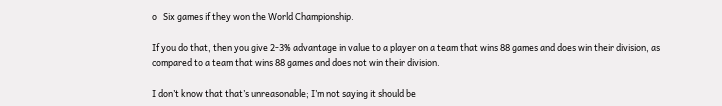o   Six games if they won the World Championship.

If you do that, then you give 2-3% advantage in value to a player on a team that wins 88 games and does win their division, as compared to a team that wins 88 games and does not win their division.

I don’t know that that’s unreasonable; I’m not saying it should be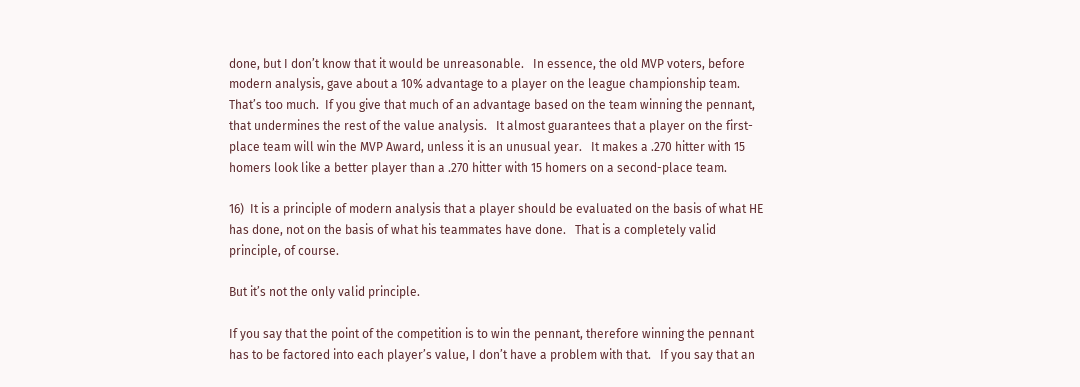done, but I don’t know that it would be unreasonable.   In essence, the old MVP voters, before modern analysis, gave about a 10% advantage to a player on the league championship team.   That’s too much.  If you give that much of an advantage based on the team winning the pennant, that undermines the rest of the value analysis.   It almost guarantees that a player on the first-place team will win the MVP Award, unless it is an unusual year.   It makes a .270 hitter with 15 homers look like a better player than a .270 hitter with 15 homers on a second-place team.

16)  It is a principle of modern analysis that a player should be evaluated on the basis of what HE has done, not on the basis of what his teammates have done.   That is a completely valid principle, of course.

But it’s not the only valid principle.

If you say that the point of the competition is to win the pennant, therefore winning the pennant has to be factored into each player’s value, I don’t have a problem with that.   If you say that an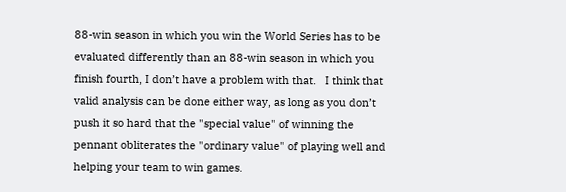88-win season in which you win the World Series has to be evaluated differently than an 88-win season in which you finish fourth, I don’t have a problem with that.   I think that valid analysis can be done either way, as long as you don’t push it so hard that the "special value" of winning the pennant obliterates the "ordinary value" of playing well and helping your team to win games.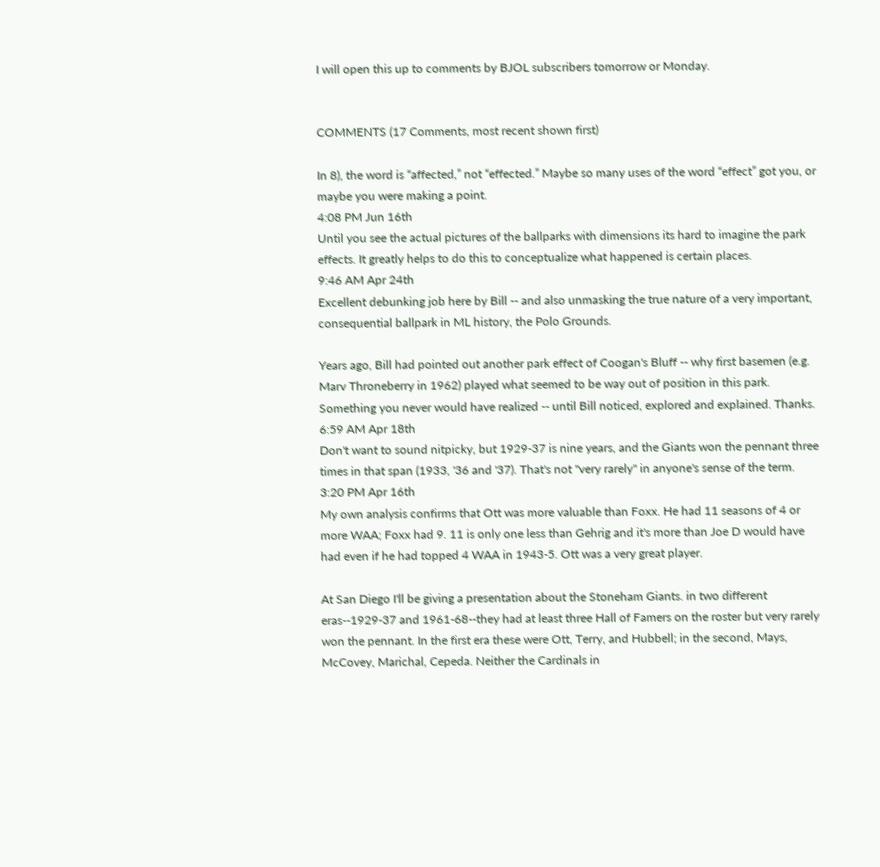I will open this up to comments by BJOL subscribers tomorrow or Monday.


COMMENTS (17 Comments, most recent shown first)

In 8), the word is “affected,” not “effected.” Maybe so many uses of the word “effect” got you, or maybe you were making a point.
4:08 PM Jun 16th
Until you see the actual pictures of the ballparks with dimensions its hard to imagine the park effects. It greatly helps to do this to conceptualize what happened is certain places.
9:46 AM Apr 24th
Excellent debunking job here by Bill -- and also unmasking the true nature of a very important, consequential ballpark in ML history, the Polo Grounds.

Years ago, Bill had pointed out another park effect of Coogan's Bluff -- why first basemen (e.g. Marv Throneberry in 1962) played what seemed to be way out of position in this park. Something you never would have realized -- until Bill noticed, explored and explained. Thanks.
6:59 AM Apr 18th
Don't want to sound nitpicky, but 1929-37 is nine years, and the Giants won the pennant three times in that span (1933, '36 and '37). That's not "very rarely" in anyone's sense of the term.
3:20 PM Apr 16th
My own analysis confirms that Ott was more valuable than Foxx. He had 11 seasons of 4 or more WAA; Foxx had 9. 11 is only one less than Gehrig and it's more than Joe D would have had even if he had topped 4 WAA in 1943-5. Ott was a very great player.

At San Diego I'll be giving a presentation about the Stoneham Giants. in two different eras--1929-37 and 1961-68--they had at least three Hall of Famers on the roster but very rarely won the pennant. In the first era these were Ott, Terry, and Hubbell; in the second, Mays, McCovey, Marichal, Cepeda. Neither the Cardinals in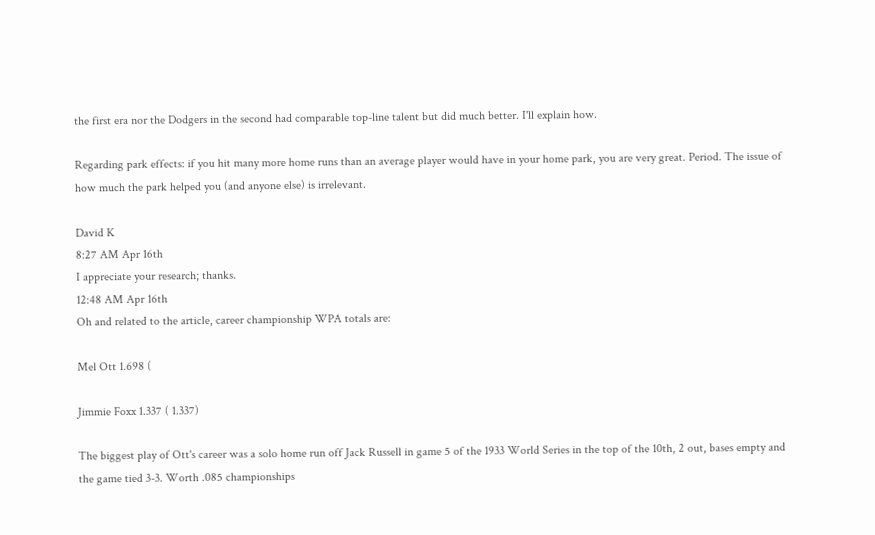the first era nor the Dodgers in the second had comparable top-line talent but did much better. I'll explain how.

Regarding park effects: if you hit many more home runs than an average player would have in your home park, you are very great. Period. The issue of how much the park helped you (and anyone else) is irrelevant.

David K
8:27 AM Apr 16th
I appreciate your research; thanks.
12:48 AM Apr 16th
Oh and related to the article, career championship WPA totals are:

Mel Ott 1.698 (

Jimmie Foxx 1.337 ( 1.337)

The biggest play of Ott's career was a solo home run off Jack Russell in game 5 of the 1933 World Series in the top of the 10th, 2 out, bases empty and the game tied 3-3. Worth .085 championships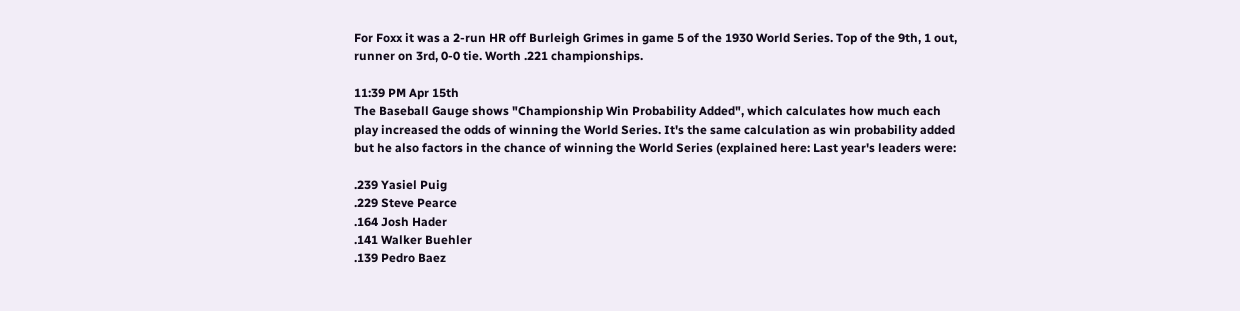For Foxx it was a 2-run HR off Burleigh Grimes in game 5 of the 1930 World Series. Top of the 9th, 1 out, runner on 3rd, 0-0 tie. Worth .221 championships.

11:39 PM Apr 15th
The Baseball Gauge shows "Championship Win Probability Added", which calculates how much each play increased the odds of winning the World Series. It's the same calculation as win probability added but he also factors in the chance of winning the World Series (explained here: Last year's leaders were:

.239 Yasiel Puig
.229 Steve Pearce
.164 Josh Hader
.141 Walker Buehler
.139 Pedro Baez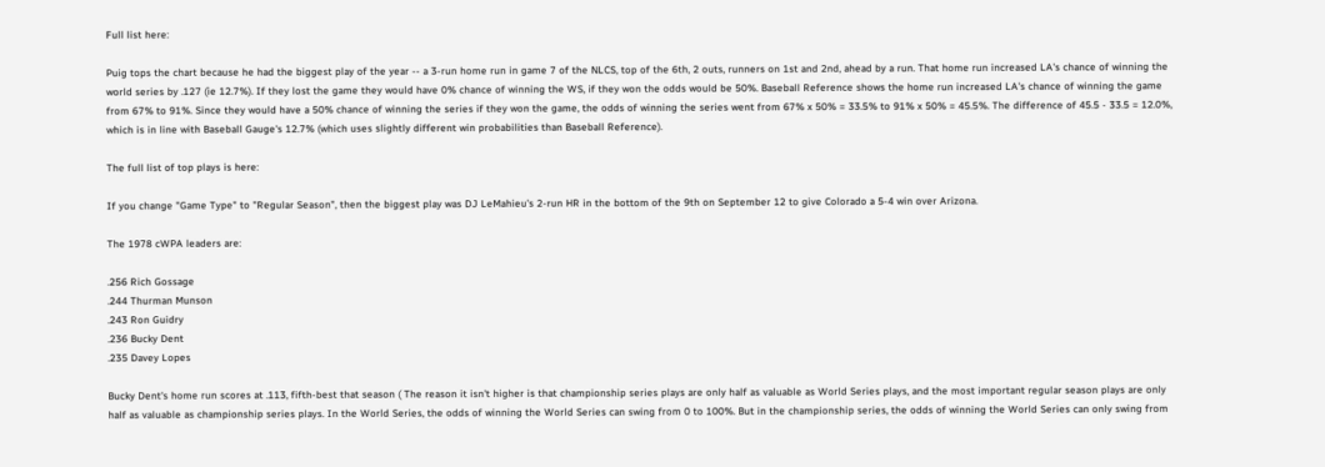Full list here:

Puig tops the chart because he had the biggest play of the year -- a 3-run home run in game 7 of the NLCS, top of the 6th, 2 outs, runners on 1st and 2nd, ahead by a run. That home run increased LA's chance of winning the world series by .127 (ie 12.7%). If they lost the game they would have 0% chance of winning the WS, if they won the odds would be 50%. Baseball Reference shows the home run increased LA's chance of winning the game from 67% to 91%. Since they would have a 50% chance of winning the series if they won the game, the odds of winning the series went from 67% x 50% = 33.5% to 91% x 50% = 45.5%. The difference of 45.5 - 33.5 = 12.0%, which is in line with Baseball Gauge's 12.7% (which uses slightly different win probabilities than Baseball Reference).

The full list of top plays is here:

If you change "Game Type" to "Regular Season", then the biggest play was DJ LeMahieu's 2-run HR in the bottom of the 9th on September 12 to give Colorado a 5-4 win over Arizona.

The 1978 cWPA leaders are:

.256 Rich Gossage
.244 Thurman Munson
.243 Ron Guidry
.236 Bucky Dent
.235 Davey Lopes

Bucky Dent's home run scores at .113, fifth-best that season ( The reason it isn't higher is that championship series plays are only half as valuable as World Series plays, and the most important regular season plays are only half as valuable as championship series plays. In the World Series, the odds of winning the World Series can swing from 0 to 100%. But in the championship series, the odds of winning the World Series can only swing from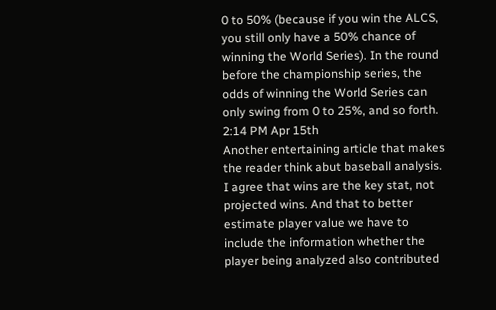0 to 50% (because if you win the ALCS, you still only have a 50% chance of winning the World Series). In the round before the championship series, the odds of winning the World Series can only swing from 0 to 25%, and so forth.
2:14 PM Apr 15th
Another entertaining article that makes the reader think abut baseball analysis. I agree that wins are the key stat, not projected wins. And that to better estimate player value we have to include the information whether the player being analyzed also contributed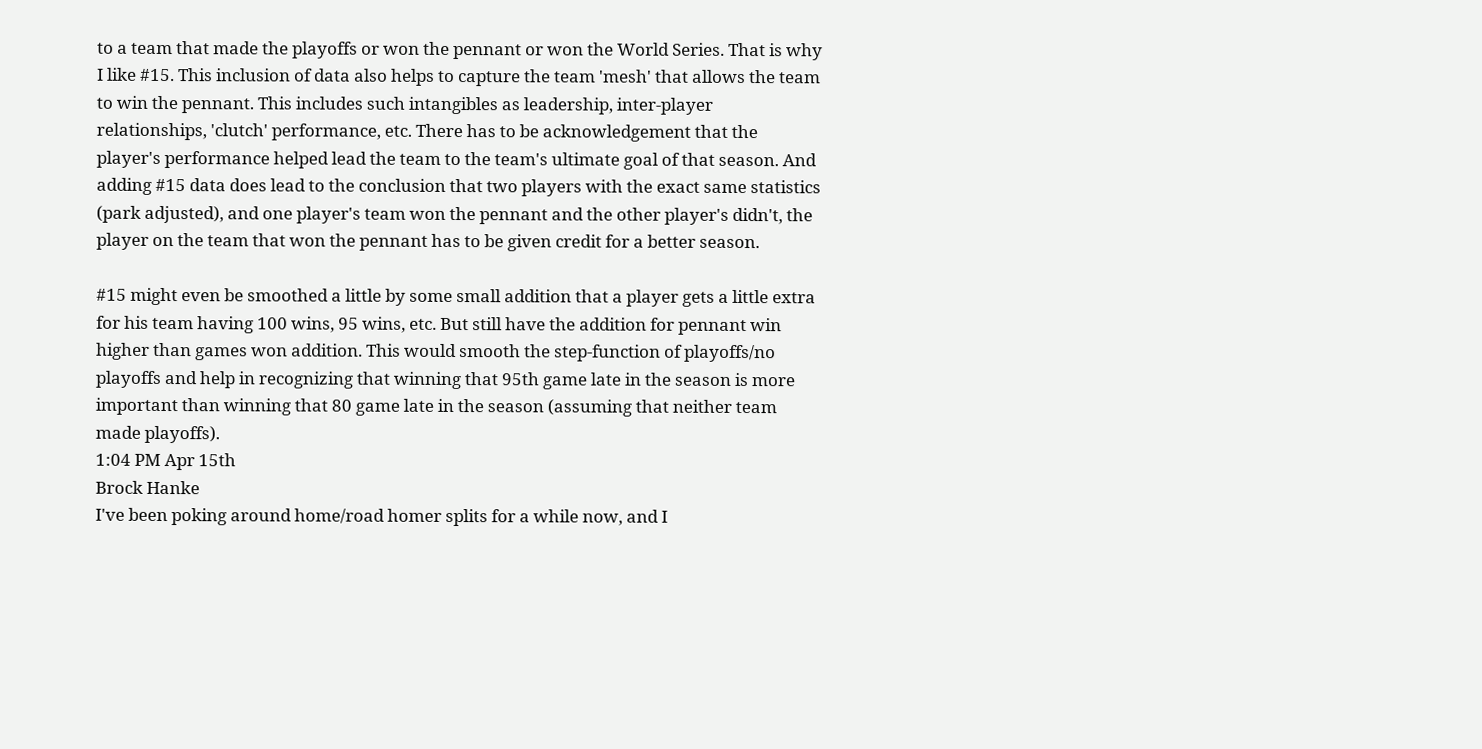to a team that made the playoffs or won the pennant or won the World Series. That is why I like #15. This inclusion of data also helps to capture the team 'mesh' that allows the team to win the pennant. This includes such intangibles as leadership, inter-player relationships, 'clutch' performance, etc. There has to be acknowledgement that the player's performance helped lead the team to the team's ultimate goal of that season. And adding #15 data does lead to the conclusion that two players with the exact same statistics (park adjusted), and one player's team won the pennant and the other player's didn't, the player on the team that won the pennant has to be given credit for a better season.

#15 might even be smoothed a little by some small addition that a player gets a little extra for his team having 100 wins, 95 wins, etc. But still have the addition for pennant win higher than games won addition. This would smooth the step-function of playoffs/no playoffs and help in recognizing that winning that 95th game late in the season is more important than winning that 80 game late in the season (assuming that neither team made playoffs).
1:04 PM Apr 15th
Brock Hanke
I've been poking around home/road homer splits for a while now, and I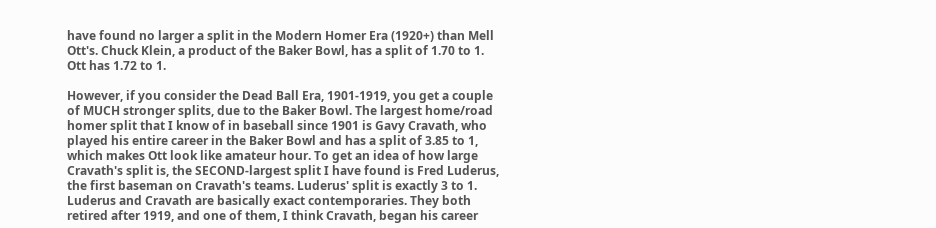have found no larger a split in the Modern Homer Era (1920+) than Mell Ott's. Chuck Klein, a product of the Baker Bowl, has a split of 1.70 to 1. Ott has 1.72 to 1.

However, if you consider the Dead Ball Era, 1901-1919, you get a couple of MUCH stronger splits, due to the Baker Bowl. The largest home/road homer split that I know of in baseball since 1901 is Gavy Cravath, who played his entire career in the Baker Bowl and has a split of 3.85 to 1, which makes Ott look like amateur hour. To get an idea of how large Cravath's split is, the SECOND-largest split I have found is Fred Luderus, the first baseman on Cravath's teams. Luderus' split is exactly 3 to 1. Luderus and Cravath are basically exact contemporaries. They both retired after 1919, and one of them, I think Cravath, began his career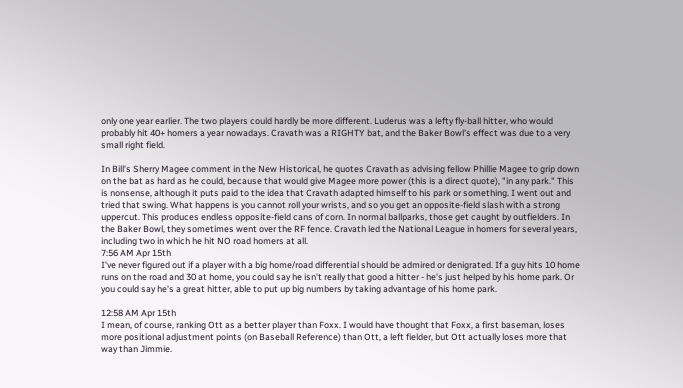only one year earlier. The two players could hardly be more different. Luderus was a lefty fly-ball hitter, who would probably hit 40+ homers a year nowadays. Cravath was a RIGHTY bat, and the Baker Bowl's effect was due to a very small right field.

In Bill's Sherry Magee comment in the New Historical, he quotes Cravath as advising fellow Phillie Magee to grip down on the bat as hard as he could, because that would give Magee more power (this is a direct quote), "in any park." This is nonsense, although it puts paid to the idea that Cravath adapted himself to his park or something. I went out and tried that swing. What happens is you cannot roll your wrists, and so you get an opposite-field slash with a strong uppercut. This produces endless opposite-field cans of corn. In normal ballparks, those get caught by outfielders. In the Baker Bowl, they sometimes went over the RF fence. Cravath led the National League in homers for several years, including two in which he hit NO road homers at all.
7:56 AM Apr 15th
I've never figured out if a player with a big home/road differential should be admired or denigrated. If a guy hits 10 home runs on the road and 30 at home, you could say he isn't really that good a hitter - he's just helped by his home park. Or you could say he's a great hitter, able to put up big numbers by taking advantage of his home park.

12:58 AM Apr 15th
I mean, of course, ranking Ott as a better player than Foxx. I would have thought that Foxx, a first baseman, loses more positional adjustment points (on Baseball Reference) than Ott, a left fielder, but Ott actually loses more that way than Jimmie.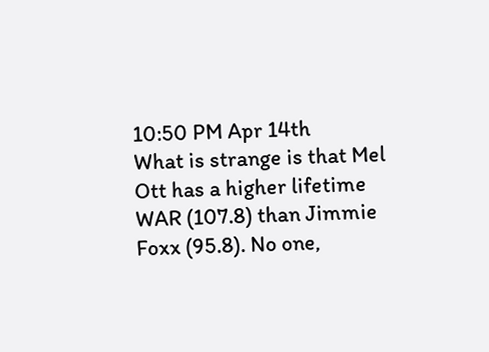10:50 PM Apr 14th
What is strange is that Mel Ott has a higher lifetime WAR (107.8) than Jimmie Foxx (95.8). No one,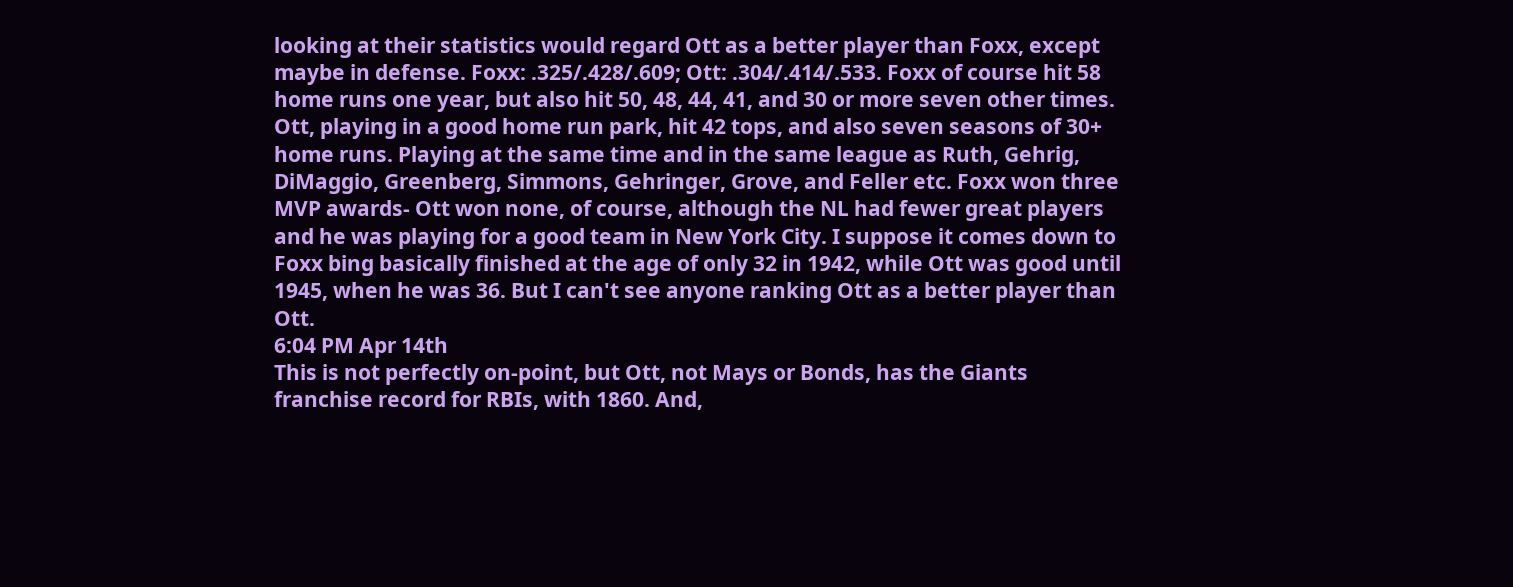looking at their statistics would regard Ott as a better player than Foxx, except maybe in defense. Foxx: .325/.428/.609; Ott: .304/.414/.533. Foxx of course hit 58 home runs one year, but also hit 50, 48, 44, 41, and 30 or more seven other times. Ott, playing in a good home run park, hit 42 tops, and also seven seasons of 30+ home runs. Playing at the same time and in the same league as Ruth, Gehrig, DiMaggio, Greenberg, Simmons, Gehringer, Grove, and Feller etc. Foxx won three MVP awards- Ott won none, of course, although the NL had fewer great players and he was playing for a good team in New York City. I suppose it comes down to Foxx bing basically finished at the age of only 32 in 1942, while Ott was good until 1945, when he was 36. But I can't see anyone ranking Ott as a better player than Ott.
6:04 PM Apr 14th
This is not perfectly on-point, but Ott, not Mays or Bonds, has the Giants franchise record for RBIs, with 1860. And,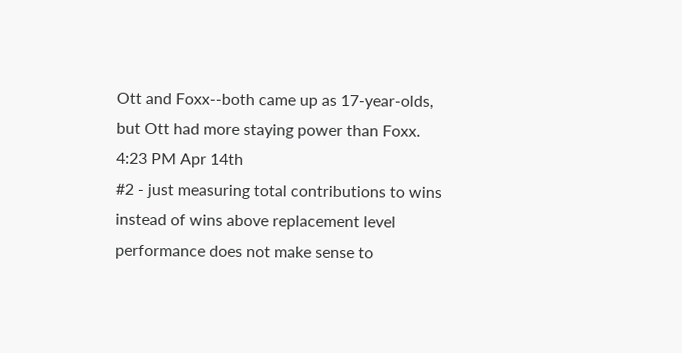Ott and Foxx--both came up as 17-year-olds, but Ott had more staying power than Foxx.
4:23 PM Apr 14th
#2 - just measuring total contributions to wins instead of wins above replacement level performance does not make sense to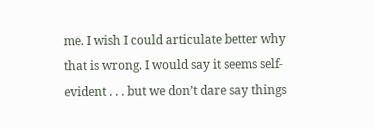me. I wish I could articulate better why that is wrong. I would say it seems self-evident . . . but we don’t dare say things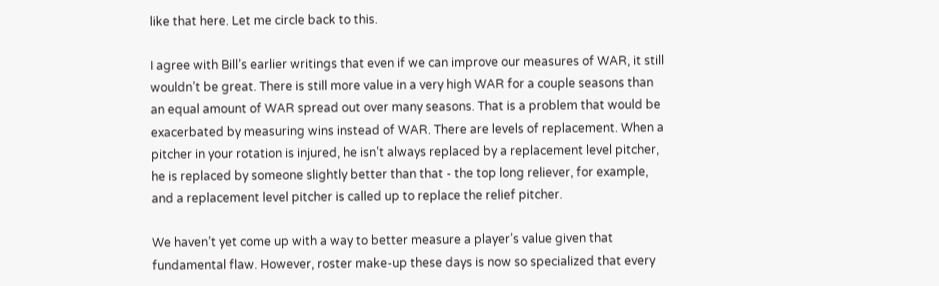like that here. Let me circle back to this.

I agree with Bill’s earlier writings that even if we can improve our measures of WAR, it still wouldn’t be great. There is still more value in a very high WAR for a couple seasons than an equal amount of WAR spread out over many seasons. That is a problem that would be exacerbated by measuring wins instead of WAR. There are levels of replacement. When a pitcher in your rotation is injured, he isn’t always replaced by a replacement level pitcher, he is replaced by someone slightly better than that - the top long reliever, for example, and a replacement level pitcher is called up to replace the relief pitcher.

We haven’t yet come up with a way to better measure a player’s value given that fundamental flaw. However, roster make-up these days is now so specialized that every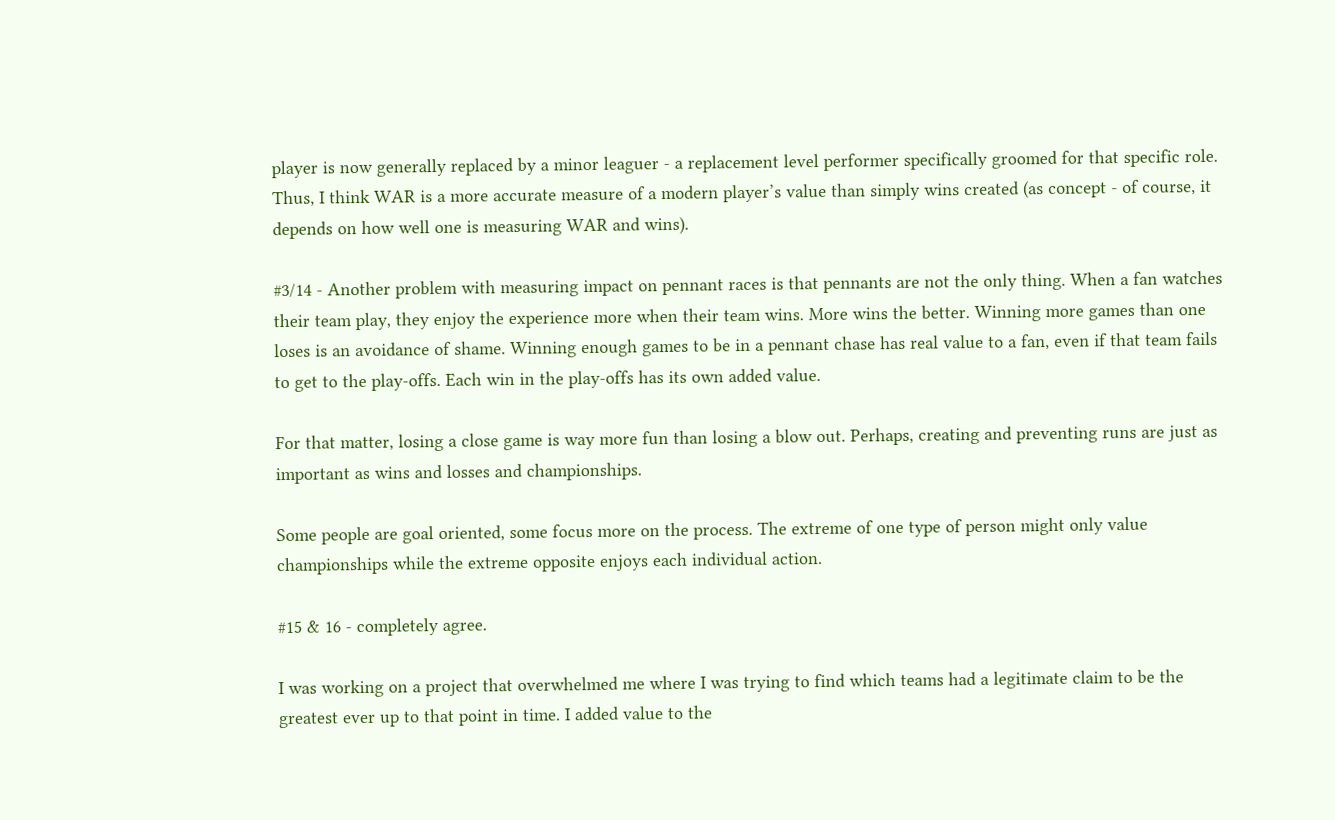player is now generally replaced by a minor leaguer - a replacement level performer specifically groomed for that specific role. Thus, I think WAR is a more accurate measure of a modern player’s value than simply wins created (as concept - of course, it depends on how well one is measuring WAR and wins).

#3/14 - Another problem with measuring impact on pennant races is that pennants are not the only thing. When a fan watches their team play, they enjoy the experience more when their team wins. More wins the better. Winning more games than one loses is an avoidance of shame. Winning enough games to be in a pennant chase has real value to a fan, even if that team fails to get to the play-offs. Each win in the play-offs has its own added value.

For that matter, losing a close game is way more fun than losing a blow out. Perhaps, creating and preventing runs are just as important as wins and losses and championships.

Some people are goal oriented, some focus more on the process. The extreme of one type of person might only value championships while the extreme opposite enjoys each individual action.

#15 & 16 - completely agree.

I was working on a project that overwhelmed me where I was trying to find which teams had a legitimate claim to be the greatest ever up to that point in time. I added value to the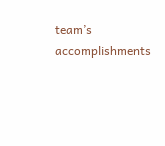team’s accomplishments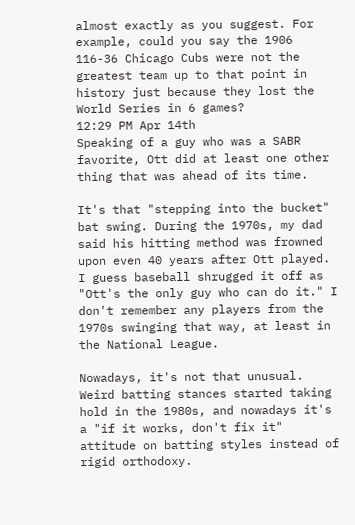almost exactly as you suggest. For example, could you say the 1906 116-36 Chicago Cubs were not the greatest team up to that point in history just because they lost the World Series in 6 games?
12:29 PM Apr 14th
Speaking of a guy who was a SABR favorite, Ott did at least one other thing that was ahead of its time.

It's that "stepping into the bucket" bat swing. During the 1970s, my dad said his hitting method was frowned upon even 40 years after Ott played. I guess baseball shrugged it off as "Ott's the only guy who can do it." I don't remember any players from the 1970s swinging that way, at least in the National League.

Nowadays, it's not that unusual. Weird batting stances started taking hold in the 1980s, and nowadays it's a "if it works, don't fix it" attitude on batting styles instead of rigid orthodoxy.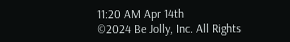11:20 AM Apr 14th
©2024 Be Jolly, Inc. All Rights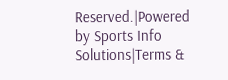Reserved.|Powered by Sports Info Solutions|Terms &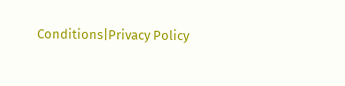Conditions|Privacy Policy